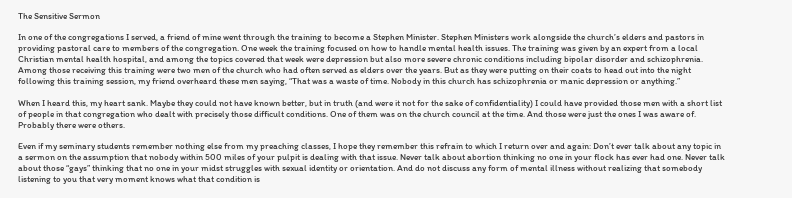The Sensitive Sermon

In one of the congregations I served, a friend of mine went through the training to become a Stephen Minister. Stephen Ministers work alongside the church’s elders and pastors in providing pastoral care to members of the congregation. One week the training focused on how to handle mental health issues. The training was given by an expert from a local Christian mental health hospital, and among the topics covered that week were depression but also more severe chronic conditions including bipolar disorder and schizophrenia. Among those receiving this training were two men of the church who had often served as elders over the years. But as they were putting on their coats to head out into the night following this training session, my friend overheard these men saying, “That was a waste of time. Nobody in this church has schizophrenia or manic depression or anything.”

When I heard this, my heart sank. Maybe they could not have known better, but in truth (and were it not for the sake of confidentiality) I could have provided those men with a short list of people in that congregation who dealt with precisely those difficult conditions. One of them was on the church council at the time. And those were just the ones I was aware of. Probably there were others.

Even if my seminary students remember nothing else from my preaching classes, I hope they remember this refrain to which I return over and again: Don’t ever talk about any topic in a sermon on the assumption that nobody within 500 miles of your pulpit is dealing with that issue. Never talk about abortion thinking no one in your flock has ever had one. Never talk about those “gays” thinking that no one in your midst struggles with sexual identity or orientation. And do not discuss any form of mental illness without realizing that somebody listening to you that very moment knows what that condition is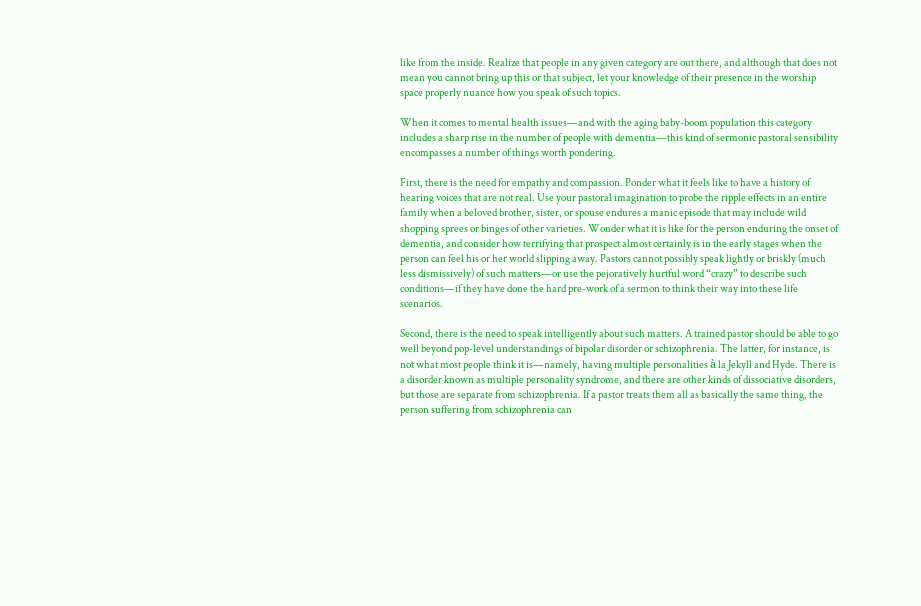like from the inside. Realize that people in any given category are out there, and although that does not mean you cannot bring up this or that subject, let your knowledge of their presence in the worship space properly nuance how you speak of such topics.

When it comes to mental health issues—and with the aging baby-boom population this category includes a sharp rise in the number of people with dementia—this kind of sermonic pastoral sensibility encompasses a number of things worth pondering.

First, there is the need for empathy and compassion. Ponder what it feels like to have a history of hearing voices that are not real. Use your pastoral imagination to probe the ripple effects in an entire family when a beloved brother, sister, or spouse endures a manic episode that may include wild shopping sprees or binges of other varieties. Wonder what it is like for the person enduring the onset of dementia, and consider how terrifying that prospect almost certainly is in the early stages when the person can feel his or her world slipping away. Pastors cannot possibly speak lightly or briskly (much less dismissively) of such matters—or use the pejoratively hurtful word “crazy” to describe such conditions—if they have done the hard pre-work of a sermon to think their way into these life scenarios.

Second, there is the need to speak intelligently about such matters. A trained pastor should be able to go well beyond pop-level understandings of bipolar disorder or schizophrenia. The latter, for instance, is not what most people think it is—namely, having multiple personalities à la Jekyll and Hyde. There is a disorder known as multiple personality syndrome, and there are other kinds of dissociative disorders, but those are separate from schizophrenia. If a pastor treats them all as basically the same thing, the person suffering from schizophrenia can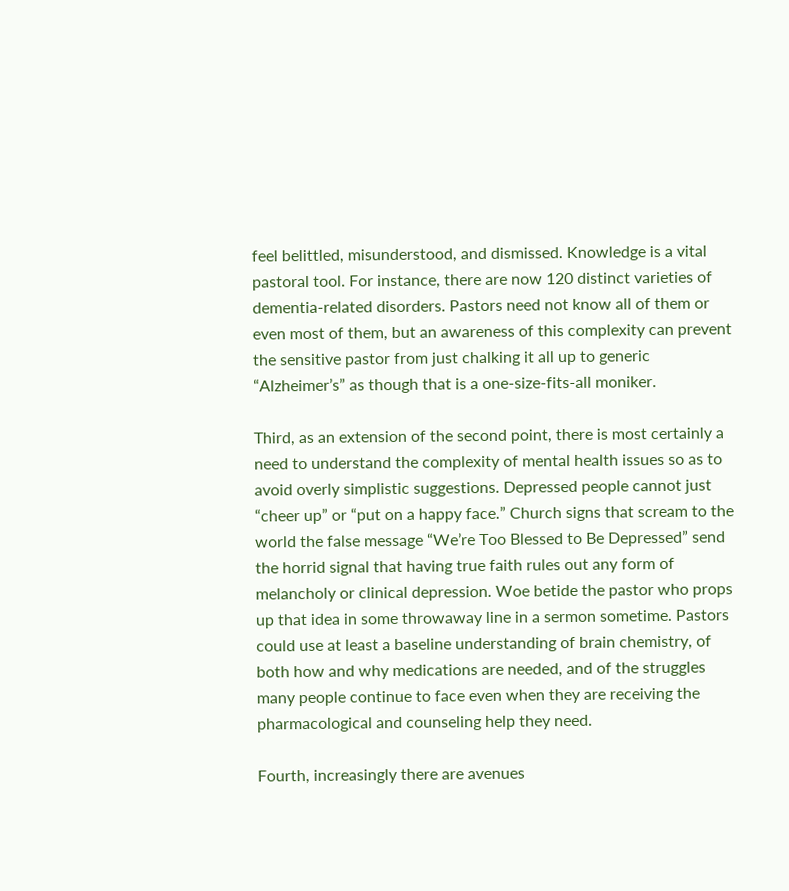feel belittled, misunderstood, and dismissed. Knowledge is a vital pastoral tool. For instance, there are now 120 distinct varieties of dementia-related disorders. Pastors need not know all of them or even most of them, but an awareness of this complexity can prevent the sensitive pastor from just chalking it all up to generic “Alzheimer’s” as though that is a one-size-fits-all moniker.

Third, as an extension of the second point, there is most certainly a need to understand the complexity of mental health issues so as to avoid overly simplistic suggestions. Depressed people cannot just “cheer up” or “put on a happy face.” Church signs that scream to the world the false message “We’re Too Blessed to Be Depressed” send the horrid signal that having true faith rules out any form of melancholy or clinical depression. Woe betide the pastor who props up that idea in some throwaway line in a sermon sometime. Pastors could use at least a baseline understanding of brain chemistry, of both how and why medications are needed, and of the struggles many people continue to face even when they are receiving the pharmacological and counseling help they need.

Fourth, increasingly there are avenues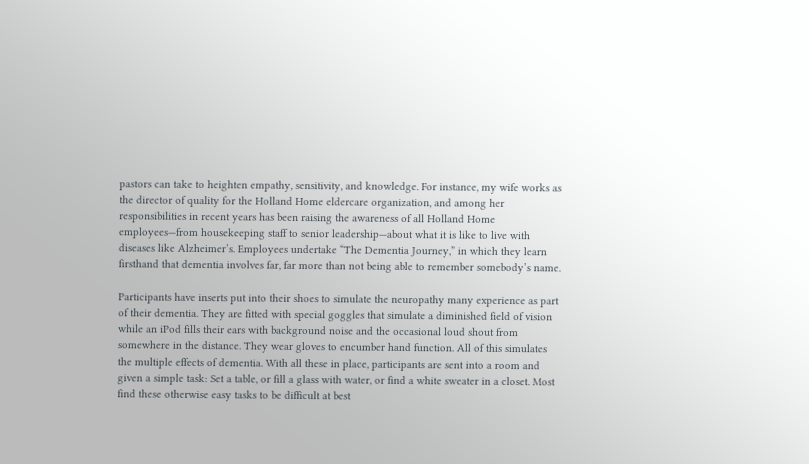pastors can take to heighten empathy, sensitivity, and knowledge. For instance, my wife works as the director of quality for the Holland Home eldercare organization, and among her responsibilities in recent years has been raising the awareness of all Holland Home employees—from housekeeping staff to senior leadership—about what it is like to live with diseases like Alzheimer’s. Employees undertake “The Dementia Journey,” in which they learn firsthand that dementia involves far, far more than not being able to remember somebody’s name.

Participants have inserts put into their shoes to simulate the neuropathy many experience as part of their dementia. They are fitted with special goggles that simulate a diminished field of vision while an iPod fills their ears with background noise and the occasional loud shout from somewhere in the distance. They wear gloves to encumber hand function. All of this simulates the multiple effects of dementia. With all these in place, participants are sent into a room and given a simple task: Set a table, or fill a glass with water, or find a white sweater in a closet. Most find these otherwise easy tasks to be difficult at best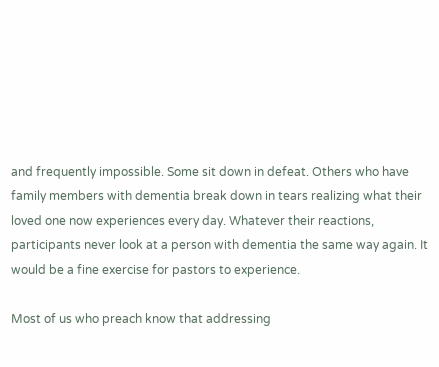and frequently impossible. Some sit down in defeat. Others who have family members with dementia break down in tears realizing what their loved one now experiences every day. Whatever their reactions, participants never look at a person with dementia the same way again. It would be a fine exercise for pastors to experience.

Most of us who preach know that addressing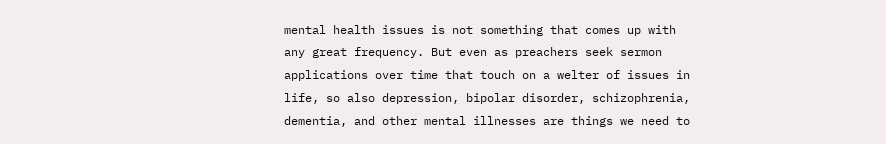mental health issues is not something that comes up with any great frequency. But even as preachers seek sermon applications over time that touch on a welter of issues in life, so also depression, bipolar disorder, schizophrenia, dementia, and other mental illnesses are things we need to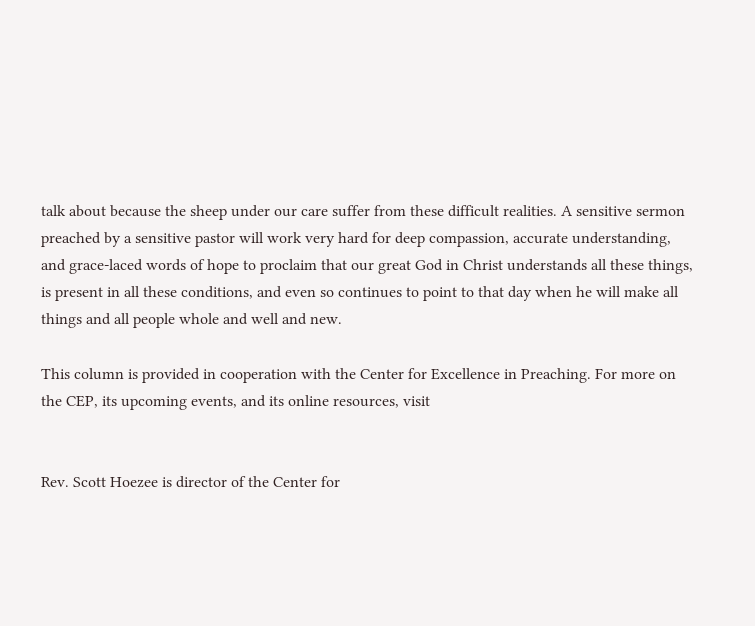talk about because the sheep under our care suffer from these difficult realities. A sensitive sermon preached by a sensitive pastor will work very hard for deep compassion, accurate understanding, and grace-laced words of hope to proclaim that our great God in Christ understands all these things, is present in all these conditions, and even so continues to point to that day when he will make all things and all people whole and well and new.

This column is provided in cooperation with the Center for Excellence in Preaching. For more on the CEP, its upcoming events, and its online resources, visit


Rev. Scott Hoezee is director of the Center for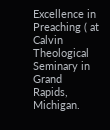Excellence in Preaching ( at Calvin Theological Seminary in Grand Rapids, Michigan.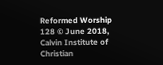Reformed Worship 128 © June 2018, Calvin Institute of Christian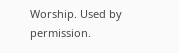Worship. Used by permission.